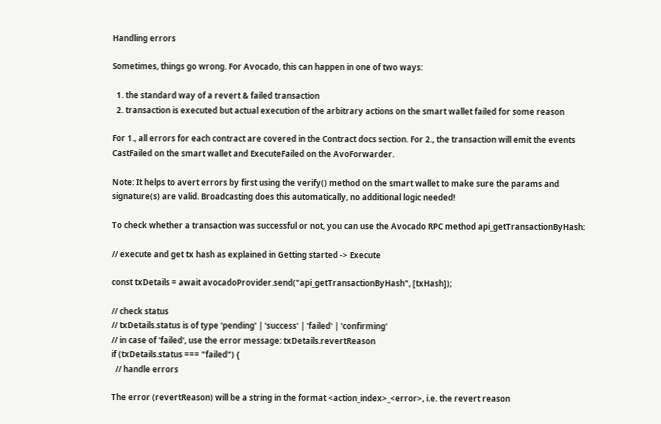Handling errors

Sometimes, things go wrong. For Avocado, this can happen in one of two ways:

  1. the standard way of a revert & failed transaction
  2. transaction is executed but actual execution of the arbitrary actions on the smart wallet failed for some reason

For 1., all errors for each contract are covered in the Contract docs section. For 2., the transaction will emit the events CastFailed on the smart wallet and ExecuteFailed on the AvoForwarder.

Note: It helps to avert errors by first using the verify() method on the smart wallet to make sure the params and signature(s) are valid. Broadcasting does this automatically, no additional logic needed!

To check whether a transaction was successful or not, you can use the Avocado RPC method api_getTransactionByHash:

// execute and get tx hash as explained in Getting started -> Execute

const txDetails = await avocadoProvider.send("api_getTransactionByHash", [txHash]);

// check status
// txDetails.status is of type 'pending' | 'success' | 'failed' | 'confirming'
// in case of 'failed', use the error message: txDetails.revertReason
if (txDetails.status === "failed") {
  // handle errors

The error (revertReason) will be a string in the format <action_index>_<error>, i.e. the revert reason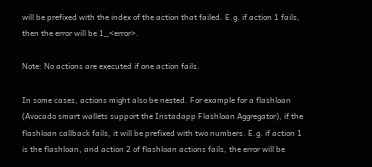will be prefixed with the index of the action that failed. E.g. if action 1 fails, then the error will be 1_<error>.

Note: No actions are executed if one action fails.

In some cases, actions might also be nested. For example for a flashloan (Avocado smart wallets support the Instadapp Flashloan Aggregator), if the flashloan callback fails, it will be prefixed with two numbers. E.g. if action 1 is the flashloan, and action 2 of flashloan actions fails, the error will be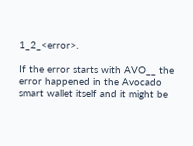1_2_<error>.

If the error starts with AVO__ the error happened in the Avocado smart wallet itself and it might be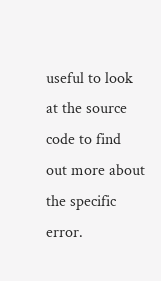useful to look at the source code to find out more about the specific error.